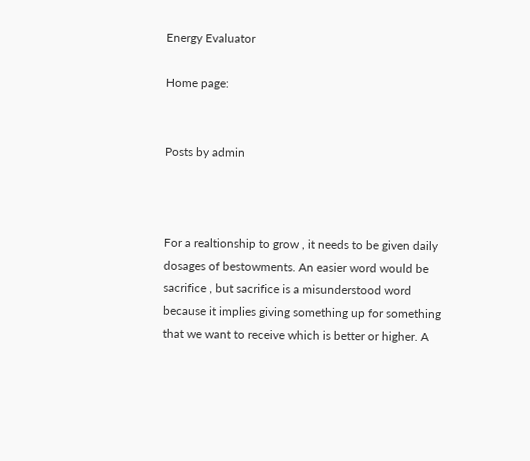Energy Evaluator

Home page:


Posts by admin



For a realtionship to grow , it needs to be given daily dosages of bestowments. An easier word would be sacrifice , but sacrifice is a misunderstood word because it implies giving something up for something that we want to receive which is better or higher. A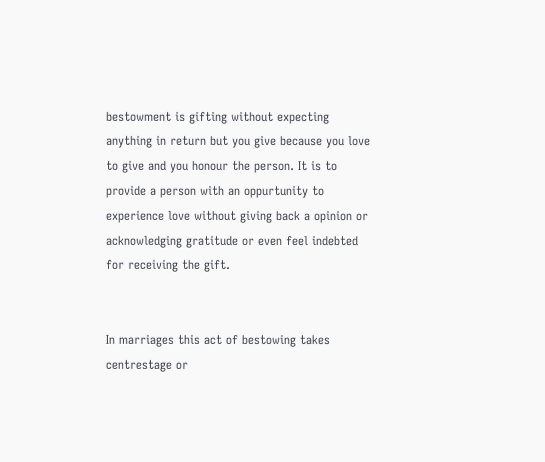bestowment is gifting without expecting anything in return but you give because you love to give and you honour the person. It is to provide a person with an oppurtunity to experience love without giving back a opinion or acknowledging gratitude or even feel indebted for receiving the gift.


In marriages this act of bestowing takes centrestage or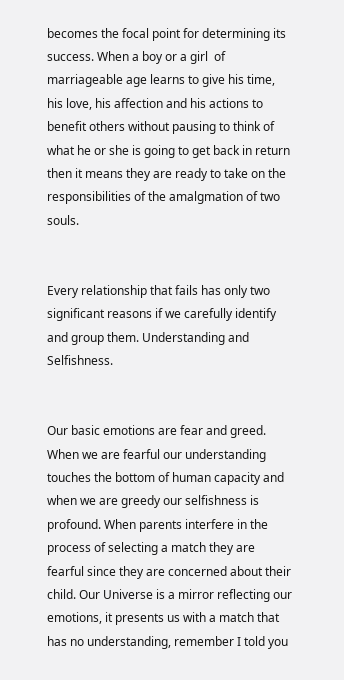becomes the focal point for determining its success. When a boy or a girl  of marriageable age learns to give his time, his love, his affection and his actions to benefit others without pausing to think of what he or she is going to get back in return then it means they are ready to take on the responsibilities of the amalgmation of two souls.


Every relationship that fails has only two significant reasons if we carefully identify and group them. Understanding and Selfishness.


Our basic emotions are fear and greed. When we are fearful our understanding touches the bottom of human capacity and when we are greedy our selfishness is profound. When parents interfere in the process of selecting a match they are fearful since they are concerned about their child. Our Universe is a mirror reflecting our emotions, it presents us with a match that has no understanding, remember I told you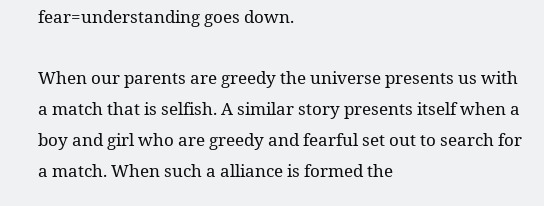fear=understanding goes down.

When our parents are greedy the universe presents us with a match that is selfish. A similar story presents itself when a boy and girl who are greedy and fearful set out to search for a match. When such a alliance is formed the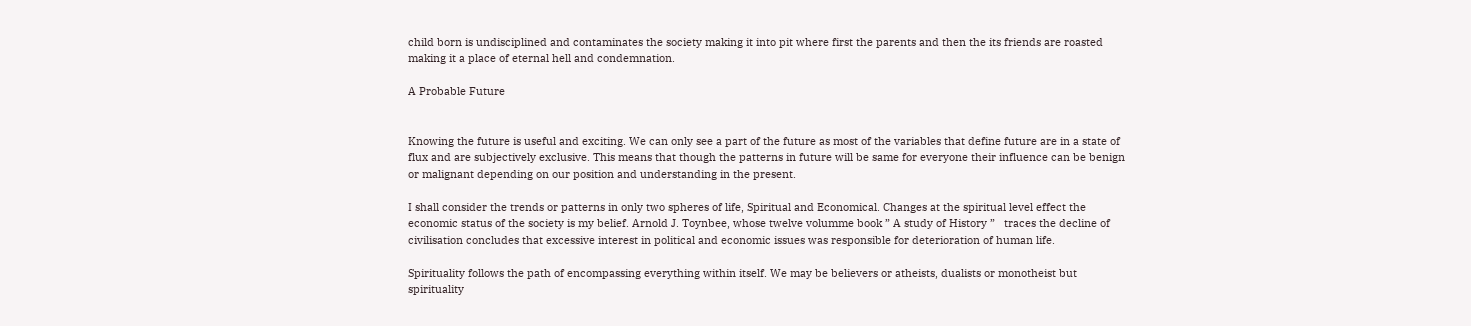child born is undisciplined and contaminates the society making it into pit where first the parents and then the its friends are roasted making it a place of eternal hell and condemnation.

A Probable Future


Knowing the future is useful and exciting. We can only see a part of the future as most of the variables that define future are in a state of flux and are subjectively exclusive. This means that though the patterns in future will be same for everyone their influence can be benign or malignant depending on our position and understanding in the present.

I shall consider the trends or patterns in only two spheres of life, Spiritual and Economical. Changes at the spiritual level effect the economic status of the society is my belief. Arnold J. Toynbee, whose twelve volumme book ” A study of History ”   traces the decline of civilisation concludes that excessive interest in political and economic issues was responsible for deterioration of human life.

Spirituality follows the path of encompassing everything within itself. We may be believers or atheists, dualists or monotheist but spirituality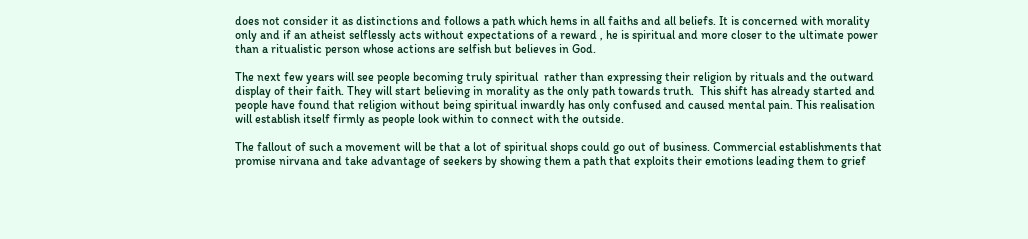does not consider it as distinctions and follows a path which hems in all faiths and all beliefs. It is concerned with morality only and if an atheist selflessly acts without expectations of a reward , he is spiritual and more closer to the ultimate power than a ritualistic person whose actions are selfish but believes in God.

The next few years will see people becoming truly spiritual  rather than expressing their religion by rituals and the outward display of their faith. They will start believing in morality as the only path towards truth.  This shift has already started and people have found that religion without being spiritual inwardly has only confused and caused mental pain. This realisation will establish itself firmly as people look within to connect with the outside.

The fallout of such a movement will be that a lot of spiritual shops could go out of business. Commercial establishments that promise nirvana and take advantage of seekers by showing them a path that exploits their emotions leading them to grief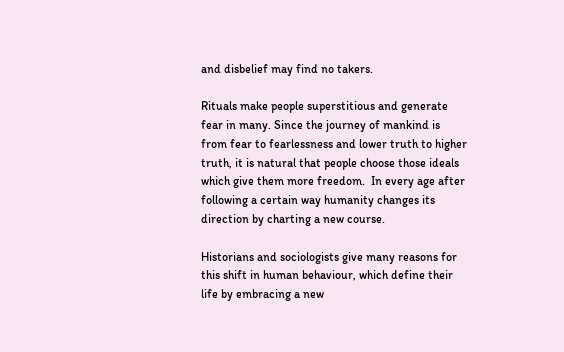and disbelief may find no takers.

Rituals make people superstitious and generate fear in many. Since the journey of mankind is from fear to fearlessness and lower truth to higher truth, it is natural that people choose those ideals which give them more freedom.  In every age after  following a certain way humanity changes its direction by charting a new course.

Historians and sociologists give many reasons for this shift in human behaviour, which define their life by embracing a new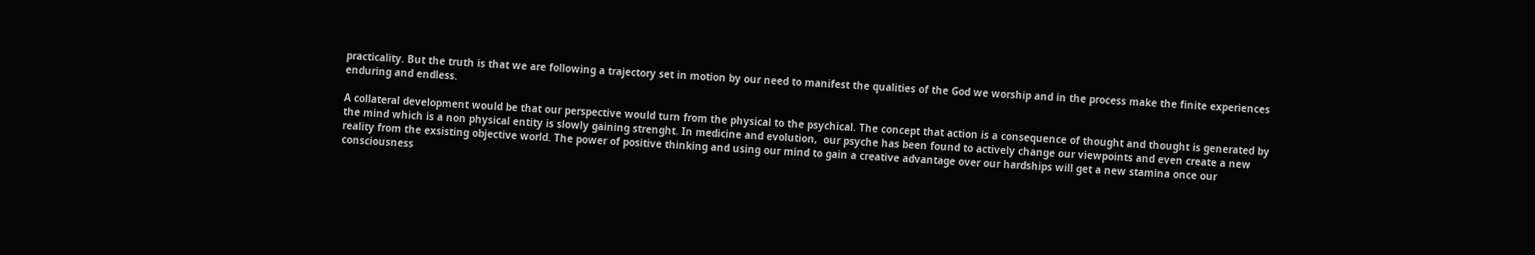practicality. But the truth is that we are following a trajectory set in motion by our need to manifest the qualities of the God we worship and in the process make the finite experiences enduring and endless.

A collateral development would be that our perspective would turn from the physical to the psychical. The concept that action is a consequence of thought and thought is generated by the mind which is a non physical entity is slowly gaining strenght. In medicine and evolution,  our psyche has been found to actively change our viewpoints and even create a new reality from the exsisting objective world. The power of positive thinking and using our mind to gain a creative advantage over our hardships will get a new stamina once our consciousness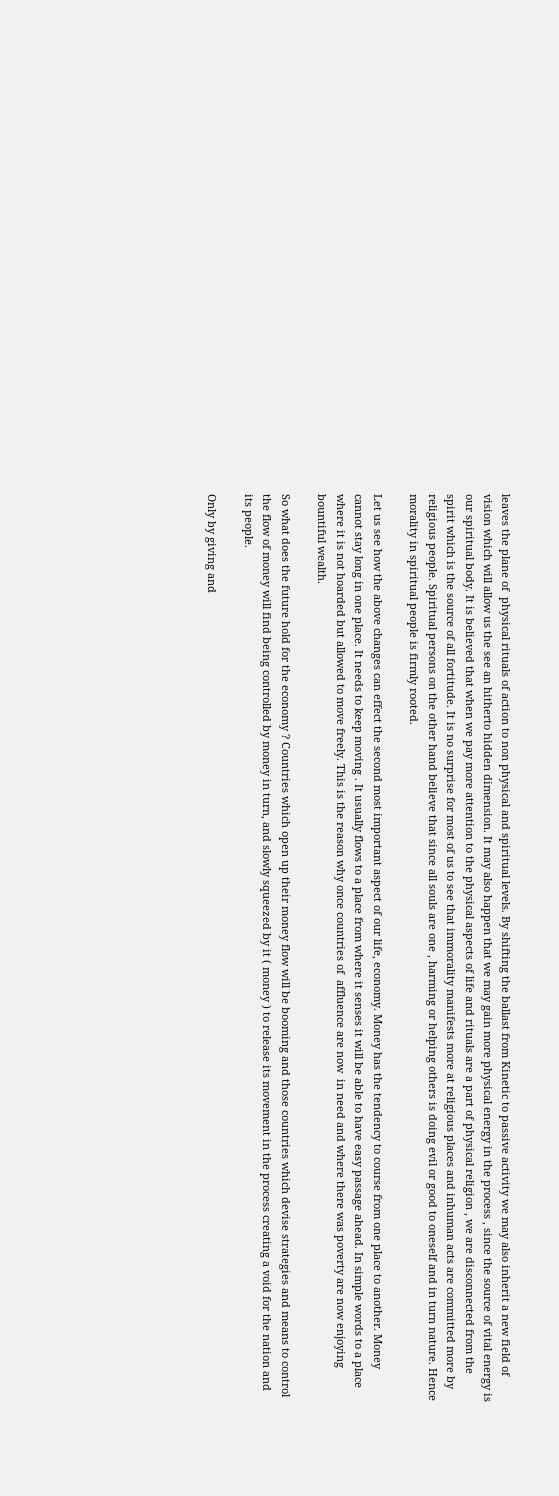leaves the plane of  physical rituals of action to non physical and spiritual levels. By shifting the ballast from Kinetic to passive activity we may also inherit a new field of vision which will allow us the see an hitherto hidden dimension. It may also happen that we may gain more physical energy in the process , since the source of vital energy is  our spiritual body. It is believed that when we pay more attention to the physical aspects of life and rituals are a part of physical religion , we are disconnected from the spirit which is the source of all fortitude. It is no surprise for most of us to see that immorality manifests more at religious places and inhuman acts are committed more by religious people. Spiritual persons on the other hand believe that since all souls are one , harming or helping others is doing evil or good to oneself and in turn nature. Hence morality in spiritual people is firmly rooted.

Let us see how the above changes can effect the second most important aspect of our life, economy. Money has the tendency to course from one place to another. Money cannot stay long in one place. It needs to keep moving . It usually flows to a place from where it senses it will be able to have easy passage ahead. In simple words to a place where it is not hoarded but allowed to move freely. This is the reason why once countries of  affluence are now  in need and where there was poverty are now enjoying bountiful wealth.

So what does the future hold for the economy ? Countries which open up their money flow will be booming and those countries which devise strategies and means to control the flow of money will find being controlled by money in turn, and slowly squeezed by it ( money ) to release its movement in the process creating a void for the nation and its people.

Only by giving and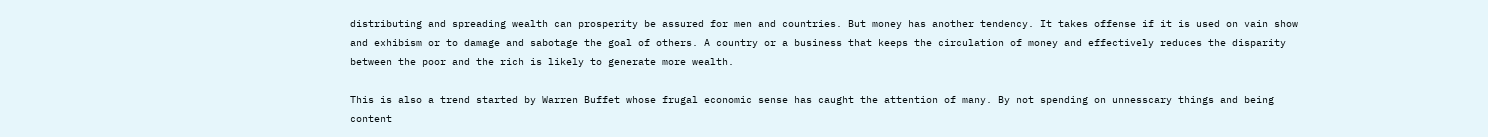distributing and spreading wealth can prosperity be assured for men and countries. But money has another tendency. It takes offense if it is used on vain show and exhibism or to damage and sabotage the goal of others. A country or a business that keeps the circulation of money and effectively reduces the disparity between the poor and the rich is likely to generate more wealth.

This is also a trend started by Warren Buffet whose frugal economic sense has caught the attention of many. By not spending on unnesscary things and being content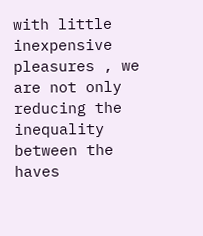with little inexpensive pleasures , we are not only reducing the inequality between the haves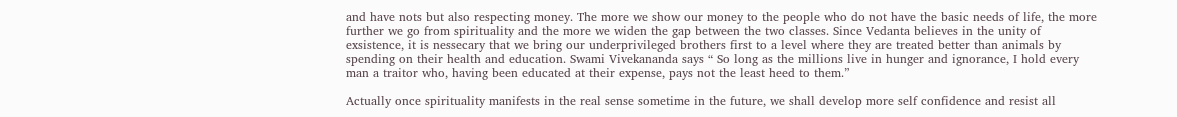and have nots but also respecting money. The more we show our money to the people who do not have the basic needs of life, the more further we go from spirituality and the more we widen the gap between the two classes. Since Vedanta believes in the unity of exsistence, it is nessecary that we bring our underprivileged brothers first to a level where they are treated better than animals by spending on their health and education. Swami Vivekananda says “ So long as the millions live in hunger and ignorance, I hold every man a traitor who, having been educated at their expense, pays not the least heed to them.”

Actually once spirituality manifests in the real sense sometime in the future, we shall develop more self confidence and resist all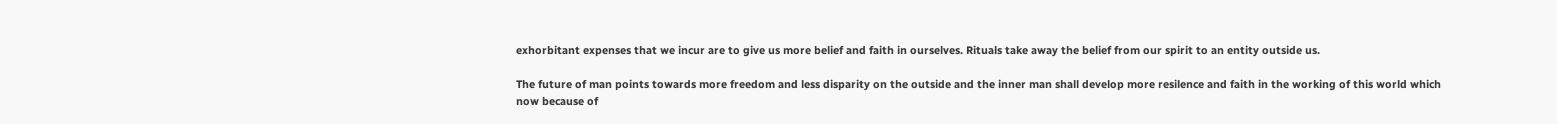exhorbitant expenses that we incur are to give us more belief and faith in ourselves. Rituals take away the belief from our spirit to an entity outside us.

The future of man points towards more freedom and less disparity on the outside and the inner man shall develop more resilence and faith in the working of this world which now because of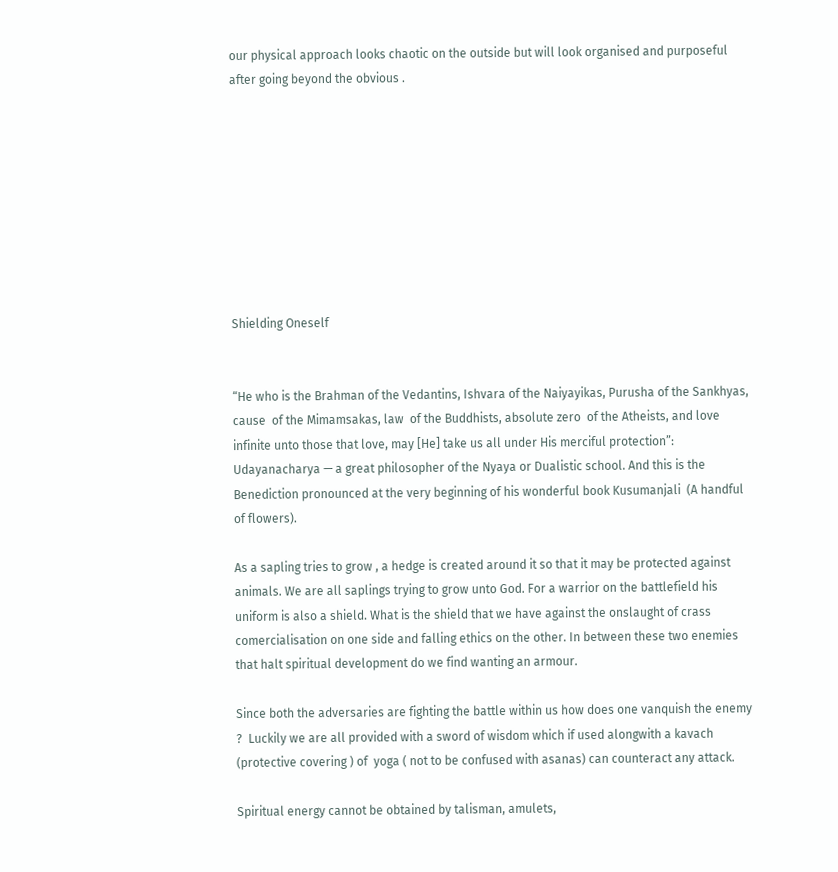our physical approach looks chaotic on the outside but will look organised and purposeful after going beyond the obvious .









Shielding Oneself


“He who is the Brahman of the Vedantins, Ishvara of the Naiyayikas, Purusha of the Sankhyas, cause  of the Mimamsakas, law  of the Buddhists, absolute zero  of the Atheists, and love infinite unto those that love, may [He] take us all under His merciful protection”: Udayanacharya — a great philosopher of the Nyaya or Dualistic school. And this is the Benediction pronounced at the very beginning of his wonderful book Kusumanjali  (A handful of flowers).

As a sapling tries to grow , a hedge is created around it so that it may be protected against animals. We are all saplings trying to grow unto God. For a warrior on the battlefield his uniform is also a shield. What is the shield that we have against the onslaught of crass comercialisation on one side and falling ethics on the other. In between these two enemies that halt spiritual development do we find wanting an armour.

Since both the adversaries are fighting the battle within us how does one vanquish the enemy ?  Luckily we are all provided with a sword of wisdom which if used alongwith a kavach (protective covering ) of  yoga ( not to be confused with asanas) can counteract any attack.

Spiritual energy cannot be obtained by talisman, amulets,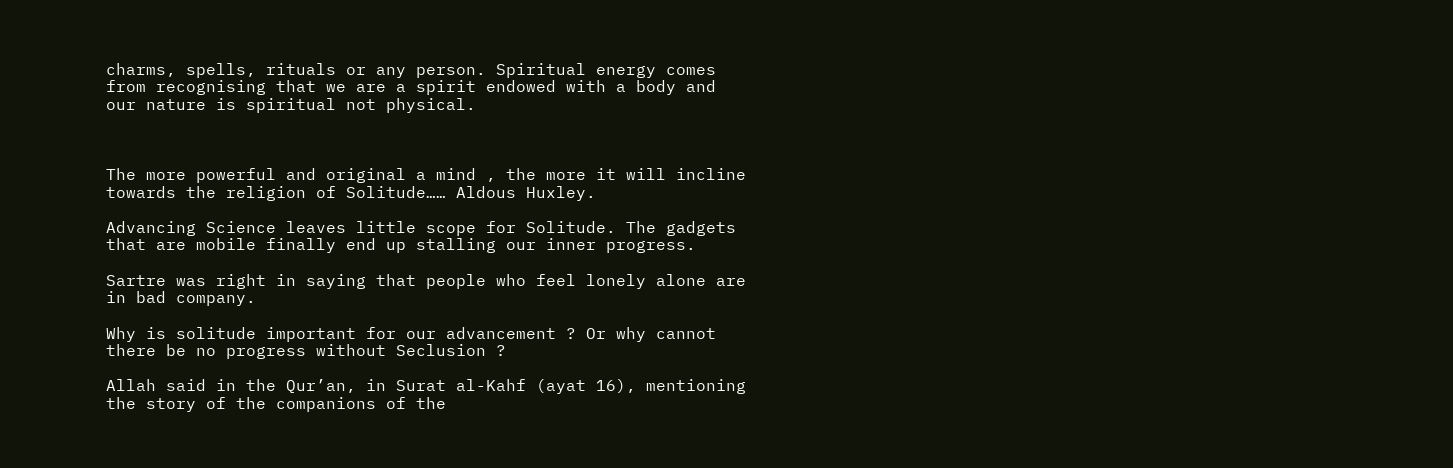charms, spells, rituals or any person. Spiritual energy comes from recognising that we are a spirit endowed with a body and our nature is spiritual not physical.



The more powerful and original a mind , the more it will incline towards the religion of Solitude…… Aldous Huxley.

Advancing Science leaves little scope for Solitude. The gadgets that are mobile finally end up stalling our inner progress.

Sartre was right in saying that people who feel lonely alone are in bad company.

Why is solitude important for our advancement ? Or why cannot there be no progress without Seclusion ?

Allah said in the Qur’an, in Surat al-Kahf (ayat 16), mentioning the story of the companions of the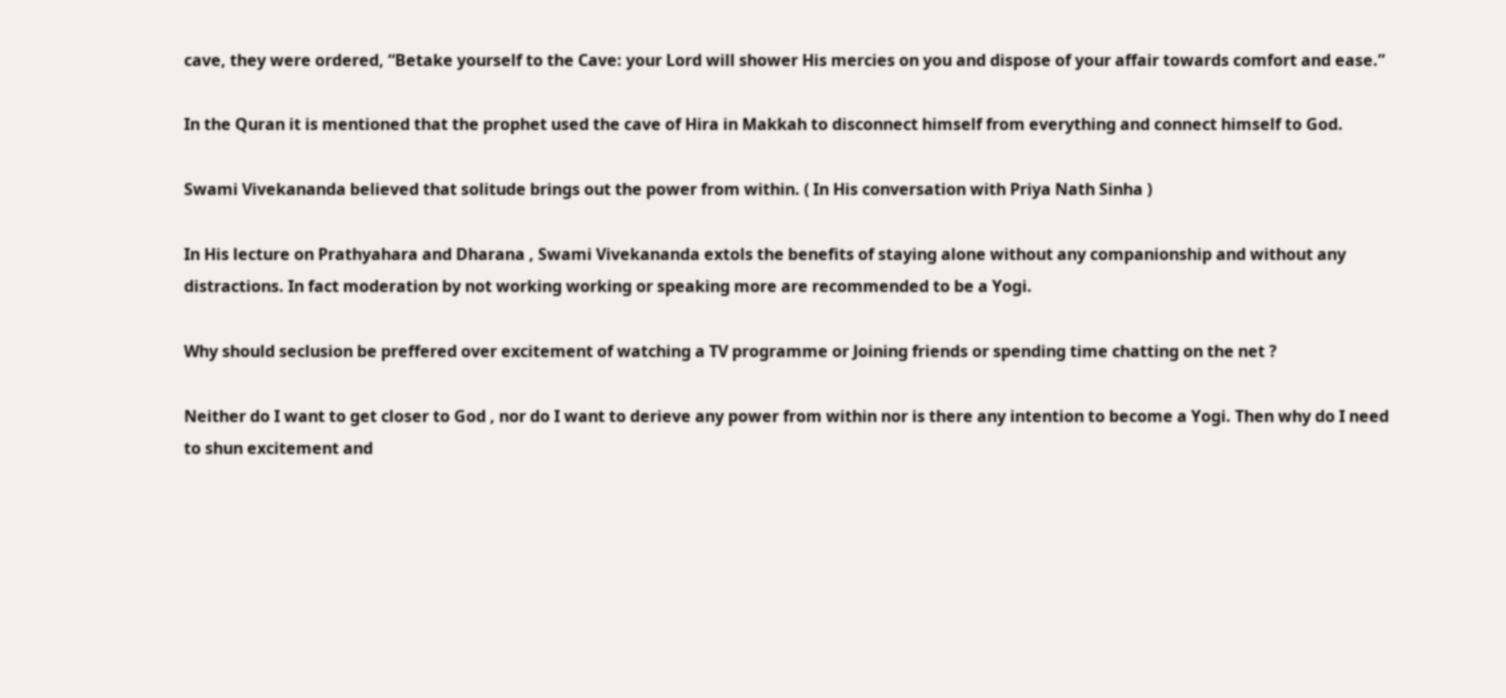cave, they were ordered, “Betake yourself to the Cave: your Lord will shower His mercies on you and dispose of your affair towards comfort and ease.”

In the Quran it is mentioned that the prophet used the cave of Hira in Makkah to disconnect himself from everything and connect himself to God.

Swami Vivekananda believed that solitude brings out the power from within. ( In His conversation with Priya Nath Sinha )

In His lecture on Prathyahara and Dharana , Swami Vivekananda extols the benefits of staying alone without any companionship and without any distractions. In fact moderation by not working working or speaking more are recommended to be a Yogi.

Why should seclusion be preffered over excitement of watching a TV programme or Joining friends or spending time chatting on the net ?

Neither do I want to get closer to God , nor do I want to derieve any power from within nor is there any intention to become a Yogi. Then why do I need to shun excitement and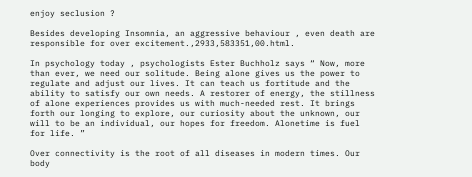enjoy seclusion ?

Besides developing Insomnia, an aggressive behaviour , even death are responsible for over excitement.,2933,583351,00.html.

In psychology today , psychologists Ester Buchholz says “ Now, more than ever, we need our solitude. Being alone gives us the power to regulate and adjust our lives. It can teach us fortitude and the ability to satisfy our own needs. A restorer of energy, the stillness of alone experiences provides us with much-needed rest. It brings forth our longing to explore, our curiosity about the unknown, our will to be an individual, our hopes for freedom. Alonetime is fuel for life. ”

Over connectivity is the root of all diseases in modern times. Our body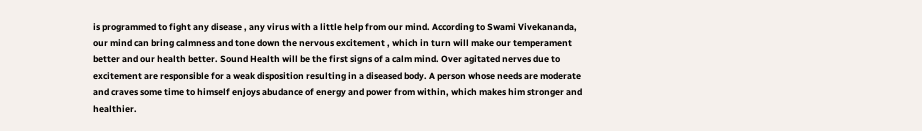is programmed to fight any disease , any virus with a little help from our mind. According to Swami Vivekananda, our mind can bring calmness and tone down the nervous excitement , which in turn will make our temperament better and our health better. Sound Health will be the first signs of a calm mind. Over agitated nerves due to excitement are responsible for a weak disposition resulting in a diseased body. A person whose needs are moderate and craves some time to himself enjoys abudance of energy and power from within, which makes him stronger and healthier.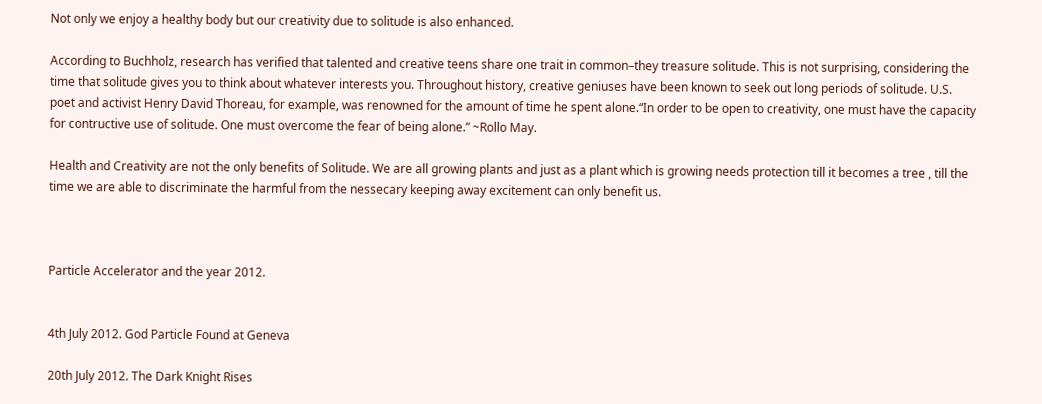Not only we enjoy a healthy body but our creativity due to solitude is also enhanced.

According to Buchholz, research has verified that talented and creative teens share one trait in common–they treasure solitude. This is not surprising, considering the time that solitude gives you to think about whatever interests you. Throughout history, creative geniuses have been known to seek out long periods of solitude. U.S. poet and activist Henry David Thoreau, for example, was renowned for the amount of time he spent alone.“In order to be open to creativity, one must have the capacity for contructive use of solitude. One must overcome the fear of being alone.” ~Rollo May.

Health and Creativity are not the only benefits of Solitude. We are all growing plants and just as a plant which is growing needs protection till it becomes a tree , till the time we are able to discriminate the harmful from the nessecary keeping away excitement can only benefit us.



Particle Accelerator and the year 2012.


4th July 2012. God Particle Found at Geneva

20th July 2012. The Dark Knight Rises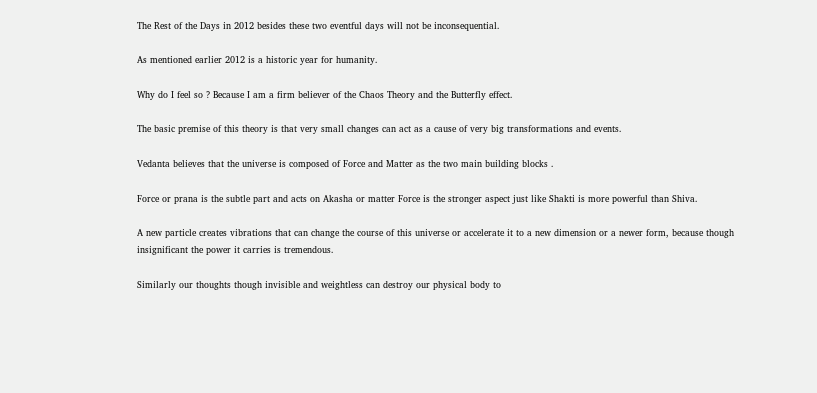The Rest of the Days in 2012 besides these two eventful days will not be inconsequential.

As mentioned earlier 2012 is a historic year for humanity.

Why do I feel so ? Because I am a firm believer of the Chaos Theory and the Butterfly effect.

The basic premise of this theory is that very small changes can act as a cause of very big transformations and events.

Vedanta believes that the universe is composed of Force and Matter as the two main building blocks .

Force or prana is the subtle part and acts on Akasha or matter Force is the stronger aspect just like Shakti is more powerful than Shiva.

A new particle creates vibrations that can change the course of this universe or accelerate it to a new dimension or a newer form, because though insignificant the power it carries is tremendous.

Similarly our thoughts though invisible and weightless can destroy our physical body to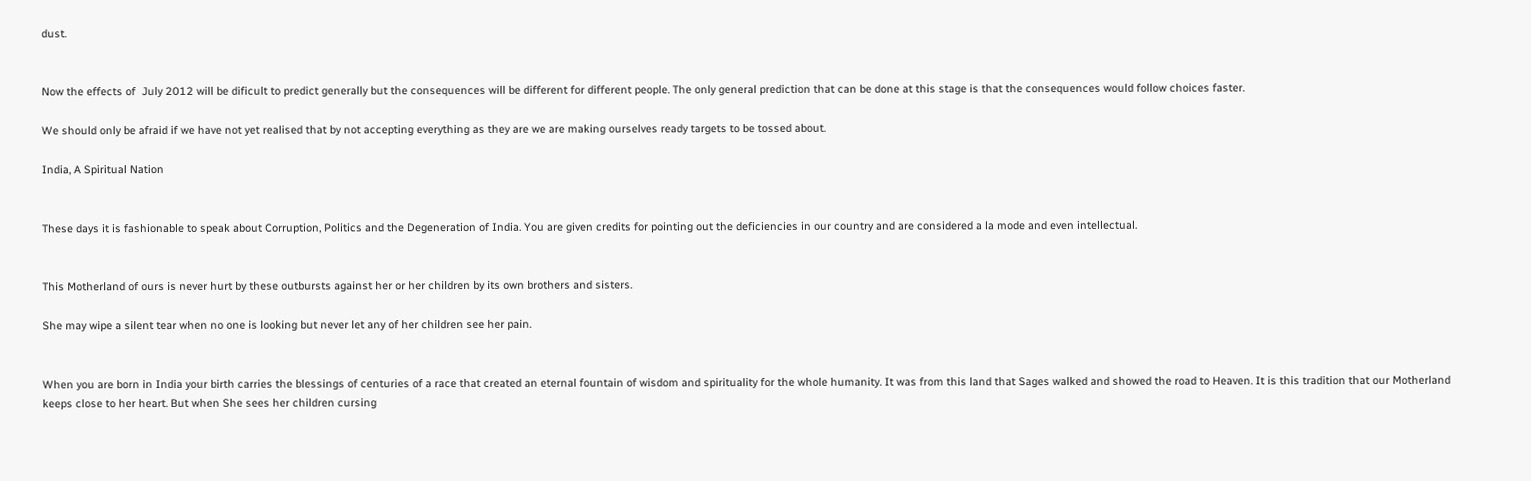dust.


Now the effects of  July 2012 will be dificult to predict generally but the consequences will be different for different people. The only general prediction that can be done at this stage is that the consequences would follow choices faster.

We should only be afraid if we have not yet realised that by not accepting everything as they are we are making ourselves ready targets to be tossed about.

India, A Spiritual Nation


These days it is fashionable to speak about Corruption, Politics and the Degeneration of India. You are given credits for pointing out the deficiencies in our country and are considered a la mode and even intellectual.


This Motherland of ours is never hurt by these outbursts against her or her children by its own brothers and sisters.

She may wipe a silent tear when no one is looking but never let any of her children see her pain.


When you are born in India your birth carries the blessings of centuries of a race that created an eternal fountain of wisdom and spirituality for the whole humanity. It was from this land that Sages walked and showed the road to Heaven. It is this tradition that our Motherland keeps close to her heart. But when She sees her children cursing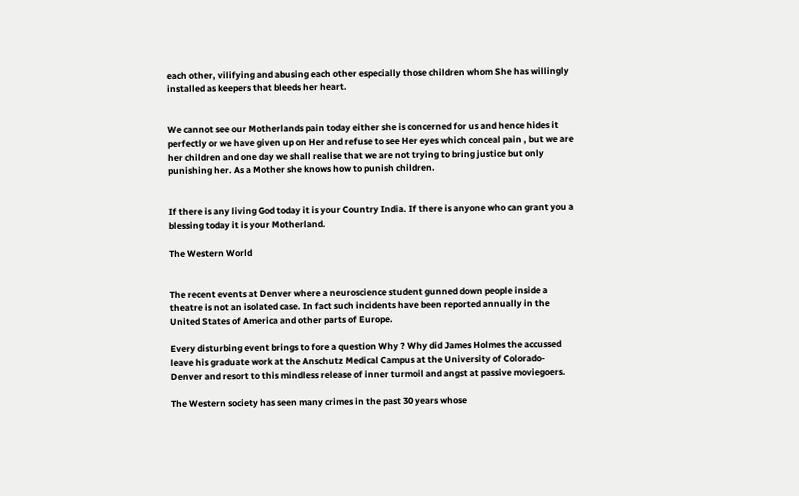each other, vilifying and abusing each other especially those children whom She has willingly installed as keepers that bleeds her heart.


We cannot see our Motherlands pain today either she is concerned for us and hence hides it perfectly or we have given up on Her and refuse to see Her eyes which conceal pain , but we are her children and one day we shall realise that we are not trying to bring justice but only punishing her. As a Mother she knows how to punish children.


If there is any living God today it is your Country India. If there is anyone who can grant you a blessing today it is your Motherland.

The Western World


The recent events at Denver where a neuroscience student gunned down people inside a theatre is not an isolated case. In fact such incidents have been reported annually in the United States of America and other parts of Europe.

Every disturbing event brings to fore a question Why ? Why did James Holmes the accussed leave his graduate work at the Anschutz Medical Campus at the University of Colorado- Denver and resort to this mindless release of inner turmoil and angst at passive moviegoers.

The Western society has seen many crimes in the past 30 years whose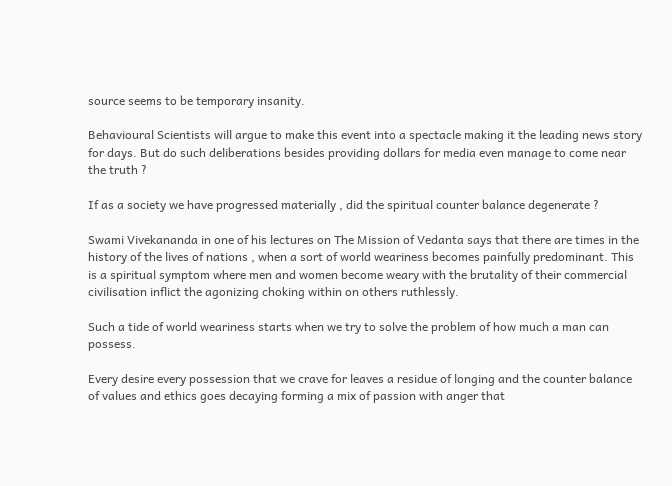source seems to be temporary insanity.

Behavioural Scientists will argue to make this event into a spectacle making it the leading news story for days. But do such deliberations besides providing dollars for media even manage to come near the truth ?

If as a society we have progressed materially , did the spiritual counter balance degenerate ?

Swami Vivekananda in one of his lectures on The Mission of Vedanta says that there are times in the history of the lives of nations , when a sort of world weariness becomes painfully predominant. This is a spiritual symptom where men and women become weary with the brutality of their commercial civilisation inflict the agonizing choking within on others ruthlessly.

Such a tide of world weariness starts when we try to solve the problem of how much a man can possess.

Every desire every possession that we crave for leaves a residue of longing and the counter balance of values and ethics goes decaying forming a mix of passion with anger that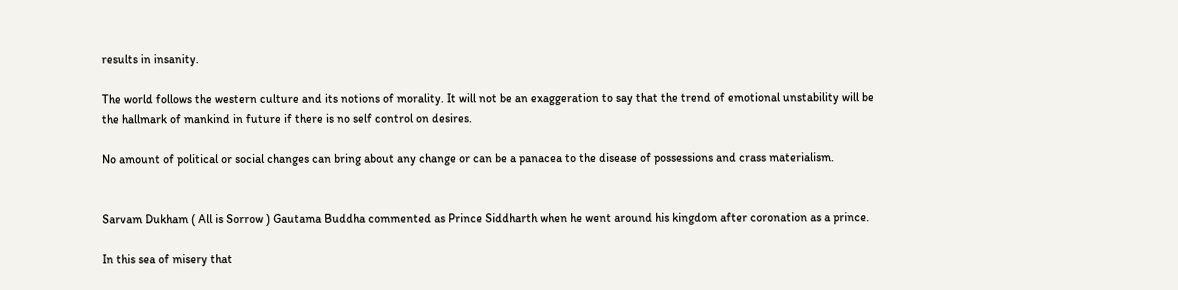results in insanity.

The world follows the western culture and its notions of morality. It will not be an exaggeration to say that the trend of emotional unstability will be the hallmark of mankind in future if there is no self control on desires.

No amount of political or social changes can bring about any change or can be a panacea to the disease of possessions and crass materialism.


Sarvam Dukham ( All is Sorrow ) Gautama Buddha commented as Prince Siddharth when he went around his kingdom after coronation as a prince.

In this sea of misery that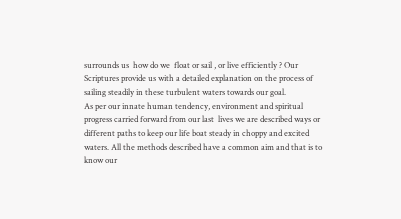surrounds us  how do we  float or sail , or live efficiently ? Our Scriptures provide us with a detailed explanation on the process of sailing steadily in these turbulent waters towards our goal.
As per our innate human tendency, environment and spiritual progress carried forward from our last  lives we are described ways or  different paths to keep our life boat steady in choppy and excited waters. All the methods described have a common aim and that is to know our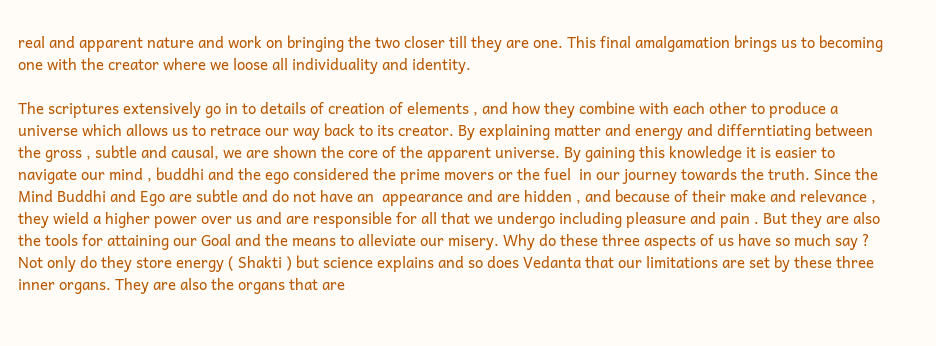real and apparent nature and work on bringing the two closer till they are one. This final amalgamation brings us to becoming one with the creator where we loose all individuality and identity.

The scriptures extensively go in to details of creation of elements , and how they combine with each other to produce a universe which allows us to retrace our way back to its creator. By explaining matter and energy and differntiating between the gross , subtle and causal, we are shown the core of the apparent universe. By gaining this knowledge it is easier to navigate our mind , buddhi and the ego considered the prime movers or the fuel  in our journey towards the truth. Since the Mind Buddhi and Ego are subtle and do not have an  appearance and are hidden , and because of their make and relevance , they wield a higher power over us and are responsible for all that we undergo including pleasure and pain . But they are also the tools for attaining our Goal and the means to alleviate our misery. Why do these three aspects of us have so much say ? Not only do they store energy ( Shakti ) but science explains and so does Vedanta that our limitations are set by these three inner organs. They are also the organs that are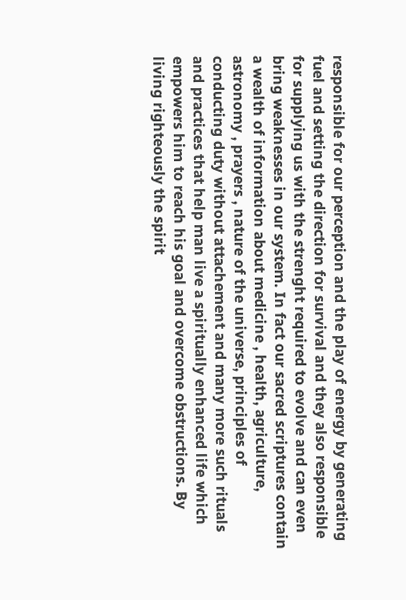responsible for our perception and the play of energy by generating fuel and setting the direction for survival and they also responsible for supplying us with the strenght required to evolve and can even bring weaknesses in our system. In fact our sacred scriptures contain a wealth of information about medicine , health, agriculture, astronomy , prayers , nature of the universe, principles of conducting duty without attachement and many more such rituals and practices that help man live a spiritually enhanced life which empowers him to reach his goal and overcome obstructions. By living righteously the spirit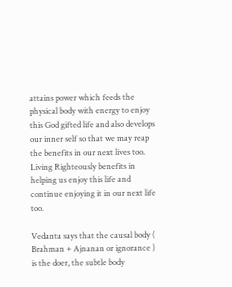attains power which feeds the physical body with energy to enjoy this God gifted life and also develops our inner self so that we may reap the benefits in our next lives too. Living Righteously benefits in helping us enjoy this life and continue enjoying it in our next life too.

Vedanta says that the causal body ( Brahman + Ajnanan or ignorance ) is the doer, the subtle body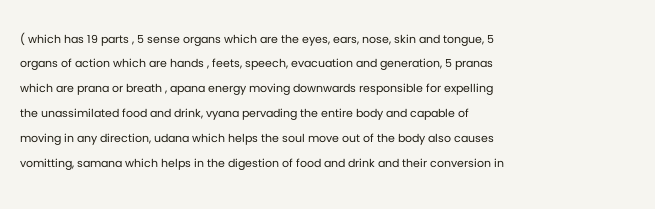( which has 19 parts , 5 sense organs which are the eyes, ears, nose, skin and tongue, 5 organs of action which are hands , feets, speech, evacuation and generation, 5 pranas which are prana or breath , apana energy moving downwards responsible for expelling the unassimilated food and drink, vyana pervading the entire body and capable of moving in any direction, udana which helps the soul move out of the body also causes vomitting, samana which helps in the digestion of food and drink and their conversion in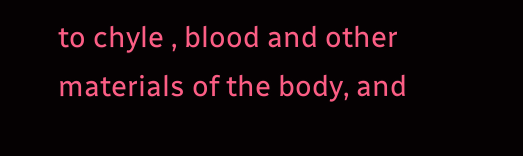to chyle , blood and other materials of the body, and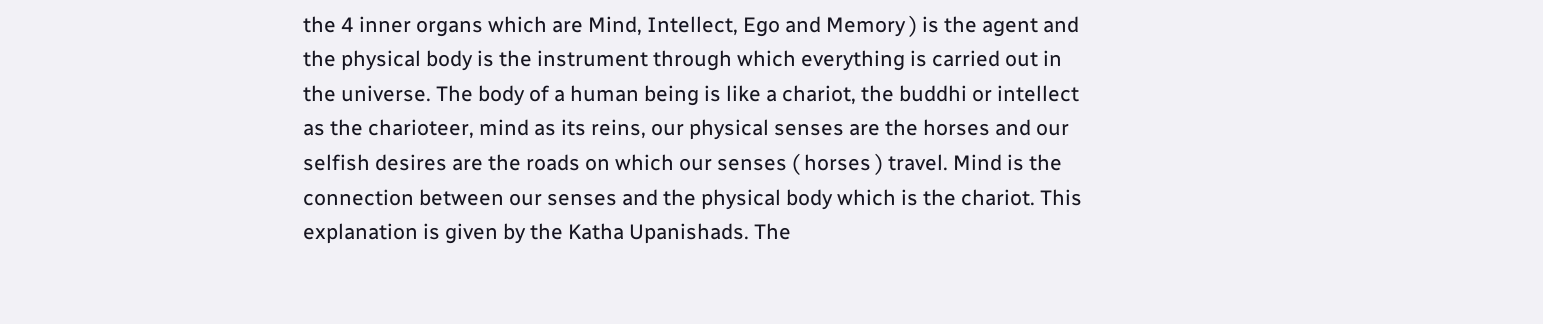the 4 inner organs which are Mind, Intellect, Ego and Memory ) is the agent and the physical body is the instrument through which everything is carried out in the universe. The body of a human being is like a chariot, the buddhi or intellect as the charioteer, mind as its reins, our physical senses are the horses and our selfish desires are the roads on which our senses ( horses ) travel. Mind is the connection between our senses and the physical body which is the chariot. This explanation is given by the Katha Upanishads. The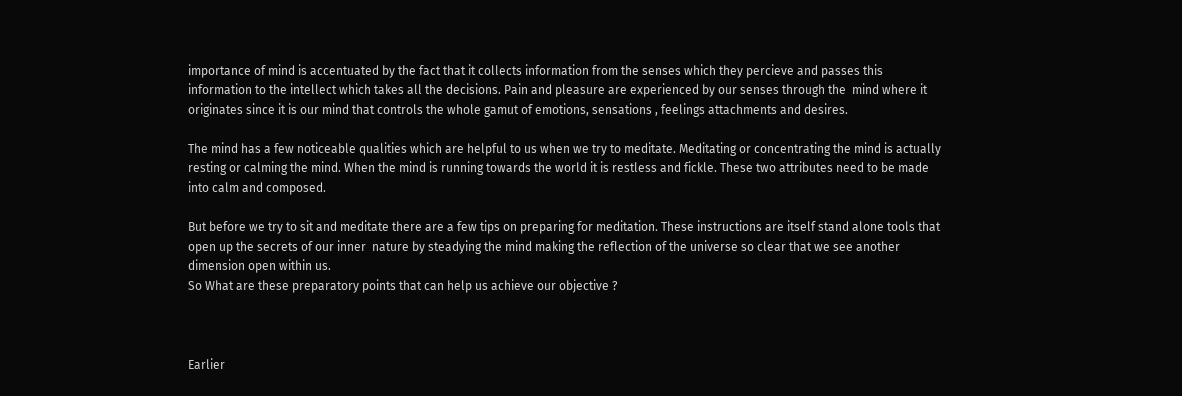importance of mind is accentuated by the fact that it collects information from the senses which they percieve and passes this information to the intellect which takes all the decisions. Pain and pleasure are experienced by our senses through the  mind where it  originates since it is our mind that controls the whole gamut of emotions, sensations , feelings attachments and desires.

The mind has a few noticeable qualities which are helpful to us when we try to meditate. Meditating or concentrating the mind is actually resting or calming the mind. When the mind is running towards the world it is restless and fickle. These two attributes need to be made into calm and composed.

But before we try to sit and meditate there are a few tips on preparing for meditation. These instructions are itself stand alone tools that open up the secrets of our inner  nature by steadying the mind making the reflection of the universe so clear that we see another dimension open within us.
So What are these preparatory points that can help us achieve our objective ?



Earlier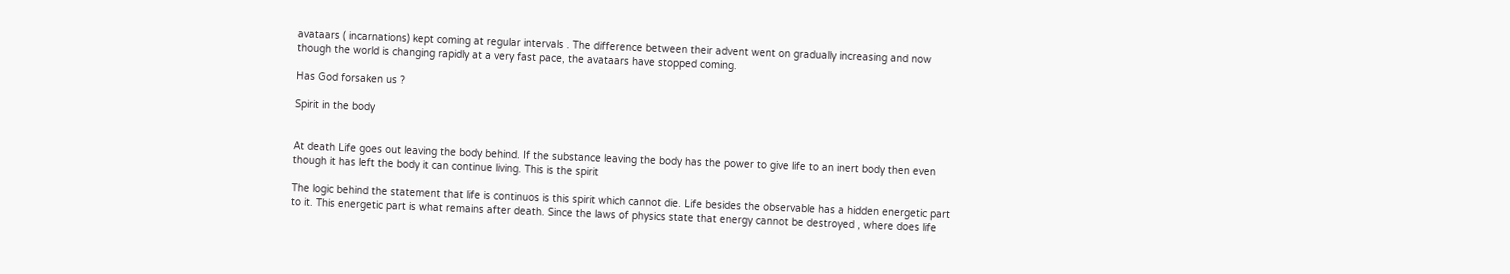avataars ( incarnations) kept coming at regular intervals . The difference between their advent went on gradually increasing and now though the world is changing rapidly at a very fast pace, the avataars have stopped coming.

Has God forsaken us ?

Spirit in the body


At death Life goes out leaving the body behind. If the substance leaving the body has the power to give life to an inert body then even though it has left the body it can continue living. This is the spirit

The logic behind the statement that life is continuos is this spirit which cannot die. Life besides the observable has a hidden energetic part to it. This energetic part is what remains after death. Since the laws of physics state that energy cannot be destroyed , where does life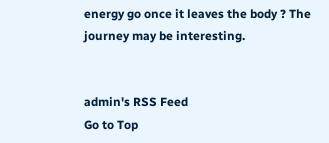energy go once it leaves the body ? The journey may be interesting.


admin's RSS Feed
Go to Top